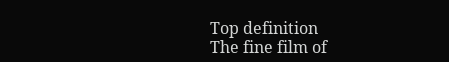Top definition
The fine film of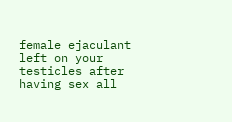female ejaculant left on your testicles after having sex all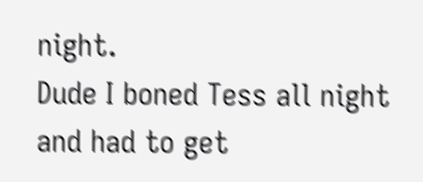night.
Dude I boned Tess all night and had to get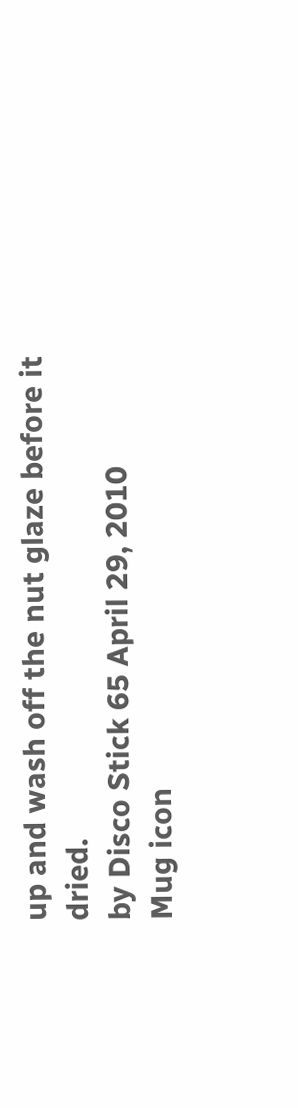up and wash off the nut glaze before it dried.
by Disco Stick 65 April 29, 2010
Mug icon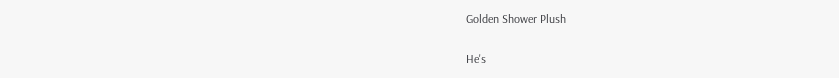Golden Shower Plush

He's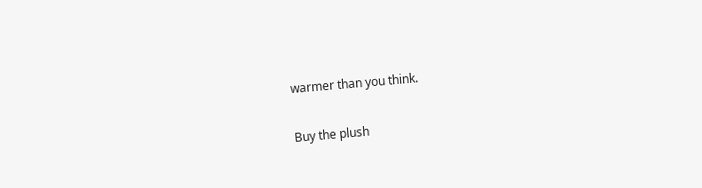warmer than you think.

Buy the plush